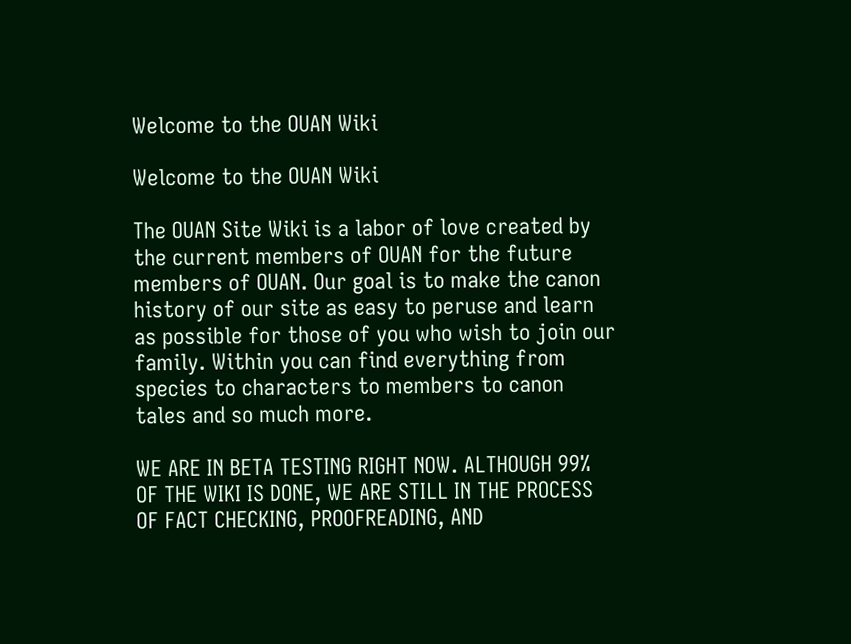Welcome to the OUAN Wiki

Welcome to the OUAN Wiki

The OUAN Site Wiki is a labor of love created by the current members of OUAN for the future members of OUAN. Our goal is to make the canon history of our site as easy to peruse and learn as possible for those of you who wish to join our family. Within you can find everything from species to characters to members to canon tales and so much more.

WE ARE IN BETA TESTING RIGHT NOW. ALTHOUGH 99% OF THE WIKI IS DONE, WE ARE STILL IN THE PROCESS OF FACT CHECKING, PROOFREADING, AND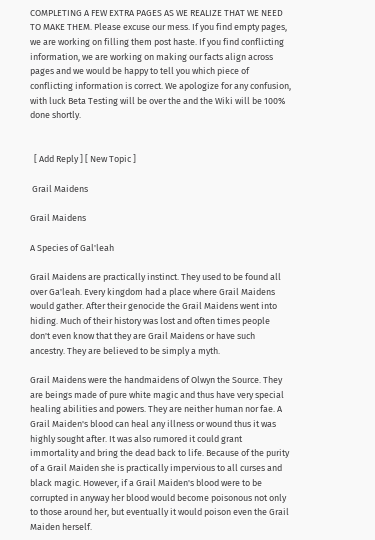COMPLETING A FEW EXTRA PAGES AS WE REALIZE THAT WE NEED TO MAKE THEM. Please excuse our mess. If you find empty pages, we are working on filling them post haste. If you find conflicting information, we are working on making our facts align across pages and we would be happy to tell you which piece of conflicting information is correct. We apologize for any confusion, with luck Beta Testing will be over the and the Wiki will be 100% done shortly.


  [ Add Reply ] [ New Topic ]

 Grail Maidens

Grail Maidens

A Species of Gal'leah

Grail Maidens are practically instinct. They used to be found all over Ga'leah. Every kingdom had a place where Grail Maidens would gather. After their genocide the Grail Maidens went into hiding. Much of their history was lost and often times people don't even know that they are Grail Maidens or have such ancestry. They are believed to be simply a myth.

Grail Maidens were the handmaidens of Olwyn the Source. They are beings made of pure white magic and thus have very special healing abilities and powers. They are neither human nor fae. A Grail Maiden's blood can heal any illness or wound thus it was highly sought after. It was also rumored it could grant immortality and bring the dead back to life. Because of the purity of a Grail Maiden she is practically impervious to all curses and black magic. However, if a Grail Maiden's blood were to be corrupted in anyway her blood would become poisonous not only to those around her, but eventually it would poison even the Grail Maiden herself.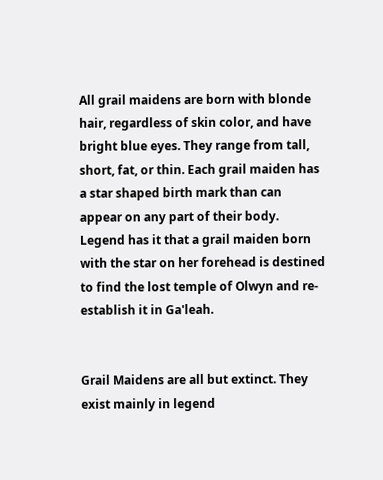All grail maidens are born with blonde hair, regardless of skin color, and have bright blue eyes. They range from tall, short, fat, or thin. Each grail maiden has a star shaped birth mark than can appear on any part of their body. Legend has it that a grail maiden born with the star on her forehead is destined to find the lost temple of Olwyn and re-establish it in Ga'leah.


Grail Maidens are all but extinct. They exist mainly in legend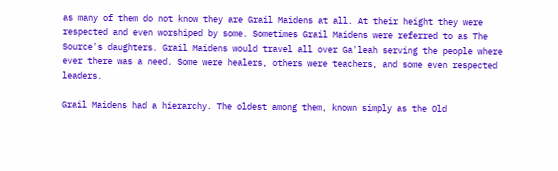as many of them do not know they are Grail Maidens at all. At their height they were respected and even worshiped by some. Sometimes Grail Maidens were referred to as The Source's daughters. Grail Maidens would travel all over Ga'leah serving the people where ever there was a need. Some were healers, others were teachers, and some even respected leaders.

Grail Maidens had a hierarchy. The oldest among them, known simply as the Old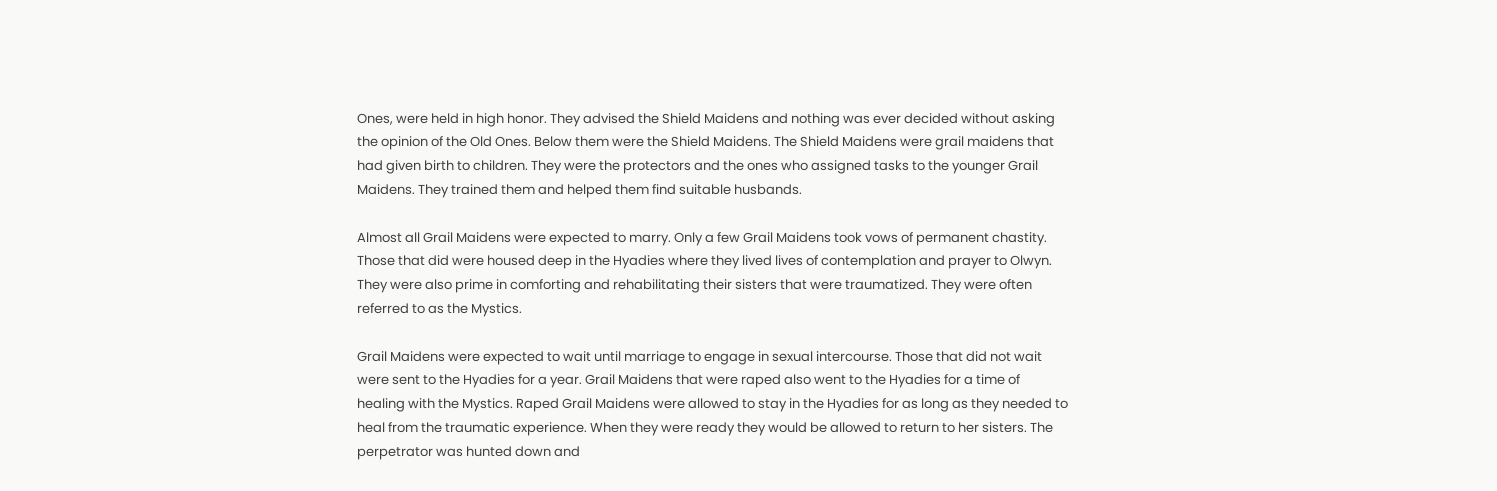Ones, were held in high honor. They advised the Shield Maidens and nothing was ever decided without asking the opinion of the Old Ones. Below them were the Shield Maidens. The Shield Maidens were grail maidens that had given birth to children. They were the protectors and the ones who assigned tasks to the younger Grail Maidens. They trained them and helped them find suitable husbands.

Almost all Grail Maidens were expected to marry. Only a few Grail Maidens took vows of permanent chastity. Those that did were housed deep in the Hyadies where they lived lives of contemplation and prayer to Olwyn. They were also prime in comforting and rehabilitating their sisters that were traumatized. They were often referred to as the Mystics.

Grail Maidens were expected to wait until marriage to engage in sexual intercourse. Those that did not wait were sent to the Hyadies for a year. Grail Maidens that were raped also went to the Hyadies for a time of healing with the Mystics. Raped Grail Maidens were allowed to stay in the Hyadies for as long as they needed to heal from the traumatic experience. When they were ready they would be allowed to return to her sisters. The perpetrator was hunted down and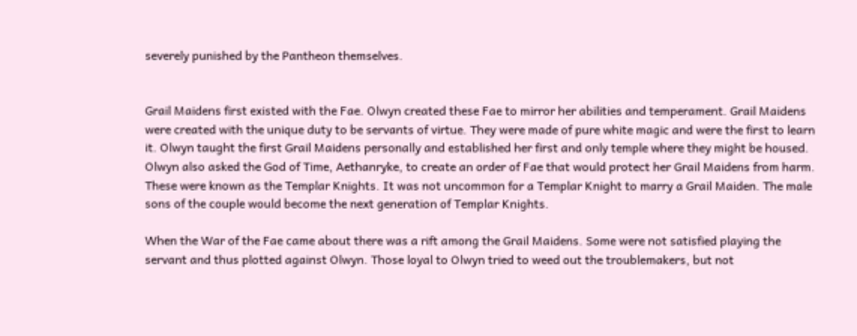severely punished by the Pantheon themselves.


Grail Maidens first existed with the Fae. Olwyn created these Fae to mirror her abilities and temperament. Grail Maidens were created with the unique duty to be servants of virtue. They were made of pure white magic and were the first to learn it. Olwyn taught the first Grail Maidens personally and established her first and only temple where they might be housed. Olwyn also asked the God of Time, Aethanryke, to create an order of Fae that would protect her Grail Maidens from harm. These were known as the Templar Knights. It was not uncommon for a Templar Knight to marry a Grail Maiden. The male sons of the couple would become the next generation of Templar Knights.

When the War of the Fae came about there was a rift among the Grail Maidens. Some were not satisfied playing the servant and thus plotted against Olwyn. Those loyal to Olwyn tried to weed out the troublemakers, but not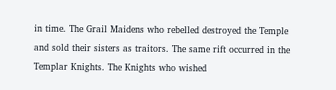in time. The Grail Maidens who rebelled destroyed the Temple and sold their sisters as traitors. The same rift occurred in the Templar Knights. The Knights who wished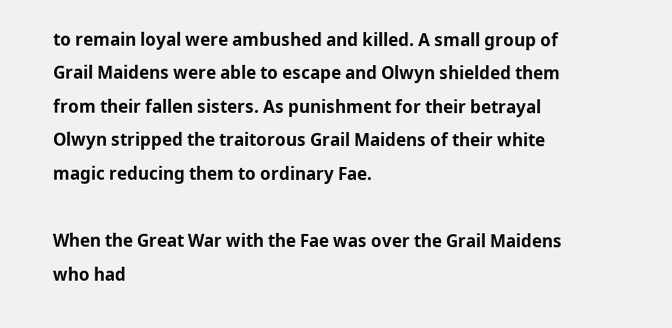to remain loyal were ambushed and killed. A small group of Grail Maidens were able to escape and Olwyn shielded them from their fallen sisters. As punishment for their betrayal Olwyn stripped the traitorous Grail Maidens of their white magic reducing them to ordinary Fae.

When the Great War with the Fae was over the Grail Maidens who had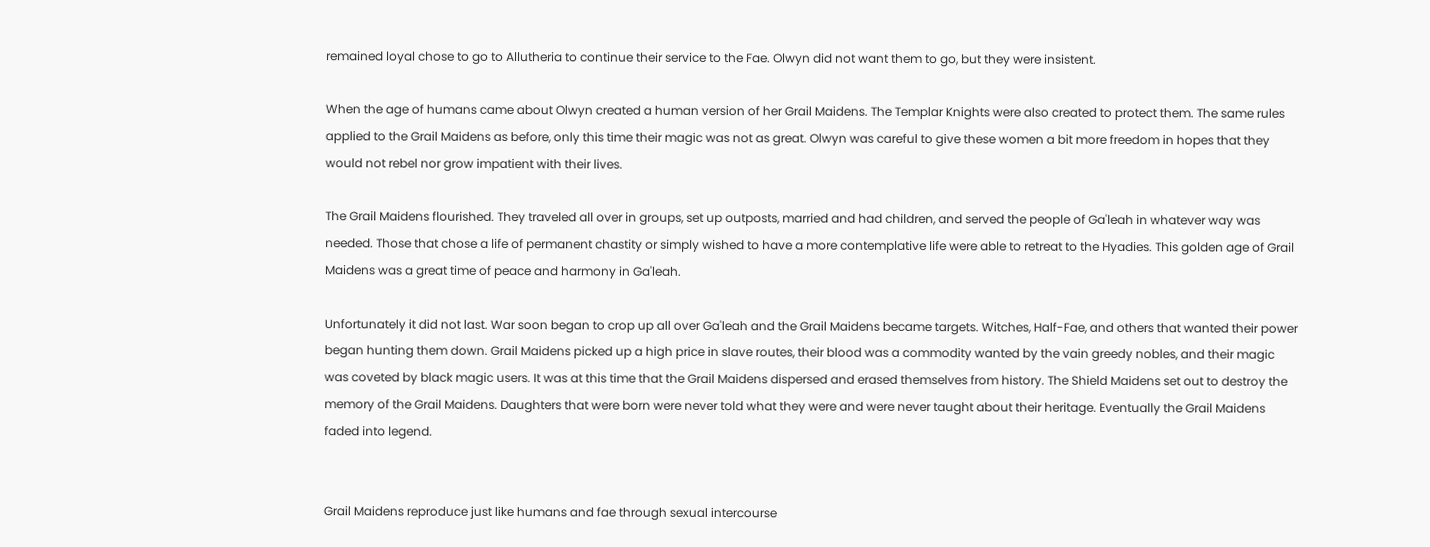remained loyal chose to go to Allutheria to continue their service to the Fae. Olwyn did not want them to go, but they were insistent.

When the age of humans came about Olwyn created a human version of her Grail Maidens. The Templar Knights were also created to protect them. The same rules applied to the Grail Maidens as before, only this time their magic was not as great. Olwyn was careful to give these women a bit more freedom in hopes that they would not rebel nor grow impatient with their lives.

The Grail Maidens flourished. They traveled all over in groups, set up outposts, married and had children, and served the people of Ga'leah in whatever way was needed. Those that chose a life of permanent chastity or simply wished to have a more contemplative life were able to retreat to the Hyadies. This golden age of Grail Maidens was a great time of peace and harmony in Ga'leah.

Unfortunately it did not last. War soon began to crop up all over Ga'leah and the Grail Maidens became targets. Witches, Half-Fae, and others that wanted their power began hunting them down. Grail Maidens picked up a high price in slave routes, their blood was a commodity wanted by the vain greedy nobles, and their magic was coveted by black magic users. It was at this time that the Grail Maidens dispersed and erased themselves from history. The Shield Maidens set out to destroy the memory of the Grail Maidens. Daughters that were born were never told what they were and were never taught about their heritage. Eventually the Grail Maidens faded into legend.


Grail Maidens reproduce just like humans and fae through sexual intercourse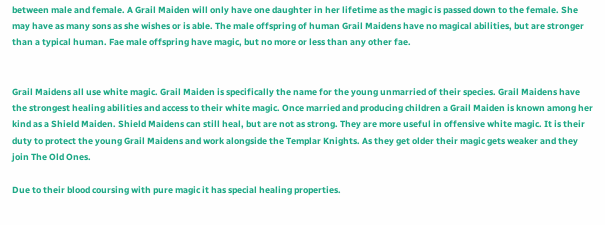between male and female. A Grail Maiden will only have one daughter in her lifetime as the magic is passed down to the female. She may have as many sons as she wishes or is able. The male offspring of human Grail Maidens have no magical abilities, but are stronger than a typical human. Fae male offspring have magic, but no more or less than any other fae.


Grail Maidens all use white magic. Grail Maiden is specifically the name for the young unmarried of their species. Grail Maidens have the strongest healing abilities and access to their white magic. Once married and producing children a Grail Maiden is known among her kind as a Shield Maiden. Shield Maidens can still heal, but are not as strong. They are more useful in offensive white magic. It is their duty to protect the young Grail Maidens and work alongside the Templar Knights. As they get older their magic gets weaker and they join The Old Ones.

Due to their blood coursing with pure magic it has special healing properties.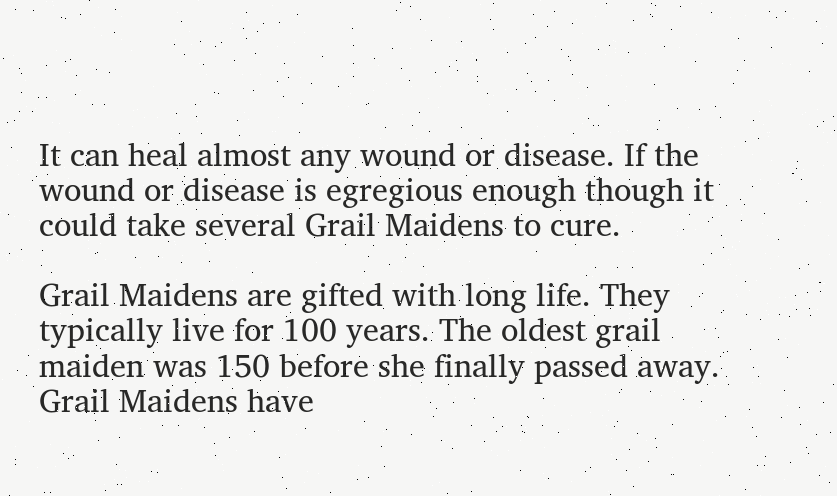It can heal almost any wound or disease. If the wound or disease is egregious enough though it could take several Grail Maidens to cure.

Grail Maidens are gifted with long life. They typically live for 100 years. The oldest grail maiden was 150 before she finally passed away. Grail Maidens have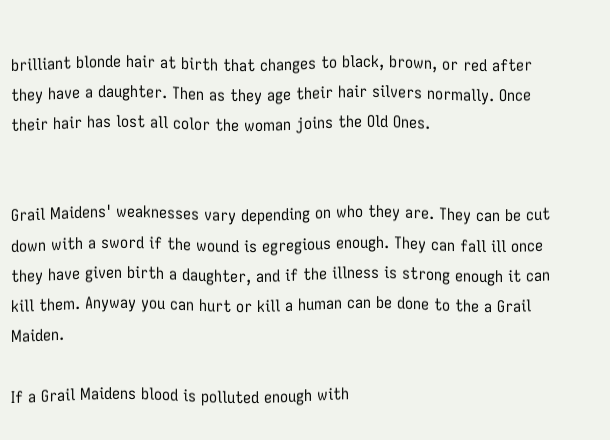brilliant blonde hair at birth that changes to black, brown, or red after they have a daughter. Then as they age their hair silvers normally. Once their hair has lost all color the woman joins the Old Ones.


Grail Maidens' weaknesses vary depending on who they are. They can be cut down with a sword if the wound is egregious enough. They can fall ill once they have given birth a daughter, and if the illness is strong enough it can kill them. Anyway you can hurt or kill a human can be done to the a Grail Maiden.

If a Grail Maidens blood is polluted enough with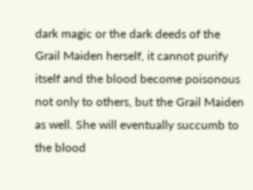dark magic or the dark deeds of the Grail Maiden herself, it cannot purify itself and the blood become poisonous not only to others, but the Grail Maiden as well. She will eventually succumb to the blood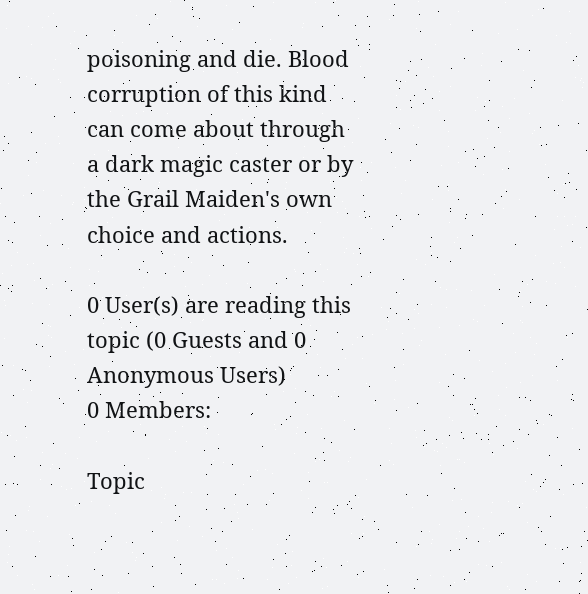poisoning and die. Blood corruption of this kind can come about through a dark magic caster or by the Grail Maiden's own choice and actions.

0 User(s) are reading this topic (0 Guests and 0 Anonymous Users)
0 Members:

Topic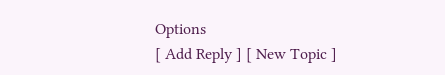Options
[ Add Reply ] [ New Topic ]